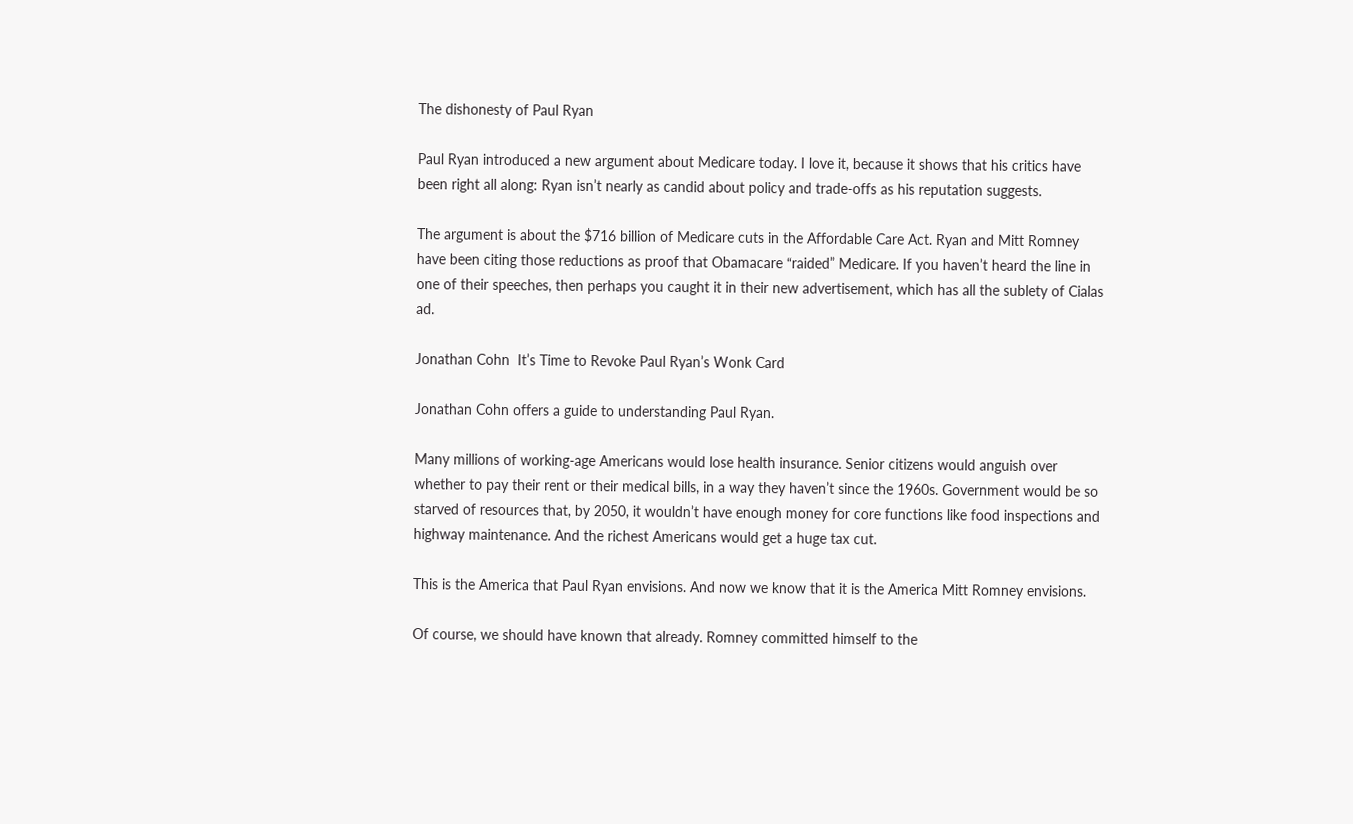The dishonesty of Paul Ryan

Paul Ryan introduced a new argument about Medicare today. I love it, because it shows that his critics have been right all along: Ryan isn’t nearly as candid about policy and trade-offs as his reputation suggests.

The argument is about the $716 billion of Medicare cuts in the Affordable Care Act. Ryan and Mitt Romney have been citing those reductions as proof that Obamacare “raided” Medicare. If you haven’t heard the line in one of their speeches, then perhaps you caught it in their new advertisement, which has all the sublety of Cialas ad.

Jonathan Cohn  It’s Time to Revoke Paul Ryan’s Wonk Card

Jonathan Cohn offers a guide to understanding Paul Ryan.

Many millions of working-age Americans would lose health insurance. Senior citizens would anguish over whether to pay their rent or their medical bills, in a way they haven’t since the 1960s. Government would be so starved of resources that, by 2050, it wouldn’t have enough money for core functions like food inspections and highway maintenance. And the richest Americans would get a huge tax cut.

This is the America that Paul Ryan envisions. And now we know that it is the America Mitt Romney envisions.

Of course, we should have known that already. Romney committed himself to the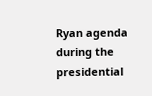Ryan agenda during the presidential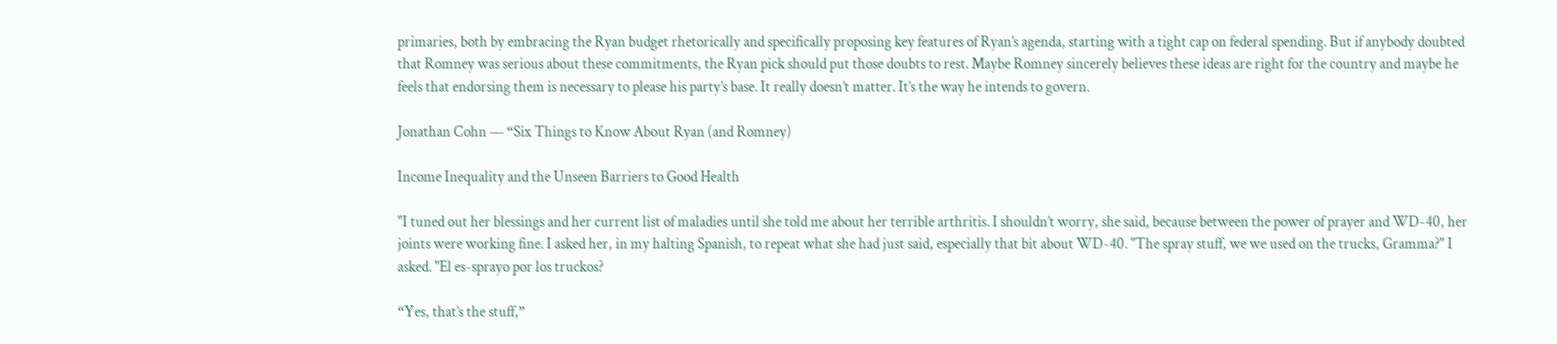primaries, both by embracing the Ryan budget rhetorically and specifically proposing key features of Ryan’s agenda, starting with a tight cap on federal spending. But if anybody doubted that Romney was serious about these commitments, the Ryan pick should put those doubts to rest. Maybe Romney sincerely believes these ideas are right for the country and maybe he feels that endorsing them is necessary to please his party’s base. It really doesn’t matter. It’s the way he intends to govern.

Jonathan Cohn — “Six Things to Know About Ryan (and Romney)

Income Inequality and the Unseen Barriers to Good Health

"I tuned out her blessings and her current list of maladies until she told me about her terrible arthritis. I shouldn’t worry, she said, because between the power of prayer and WD-40, her joints were working fine. I asked her, in my halting Spanish, to repeat what she had just said, especially that bit about WD-40. "The spray stuff, we we used on the trucks, Gramma?" I asked. "El es-sprayo por los truckos?

“Yes, that’s the stuff,”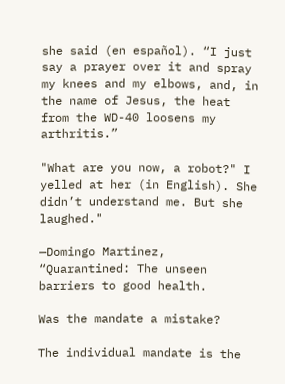she said (en español). “I just say a prayer over it and spray my knees and my elbows, and, in the name of Jesus, the heat from the WD-40 loosens my arthritis.”

"What are you now, a robot?" I yelled at her (in English). She didn’t understand me. But she laughed."

—Domingo Martinez, “Quarantined: The unseen barriers to good health.

Was the mandate a mistake?

The individual mandate is the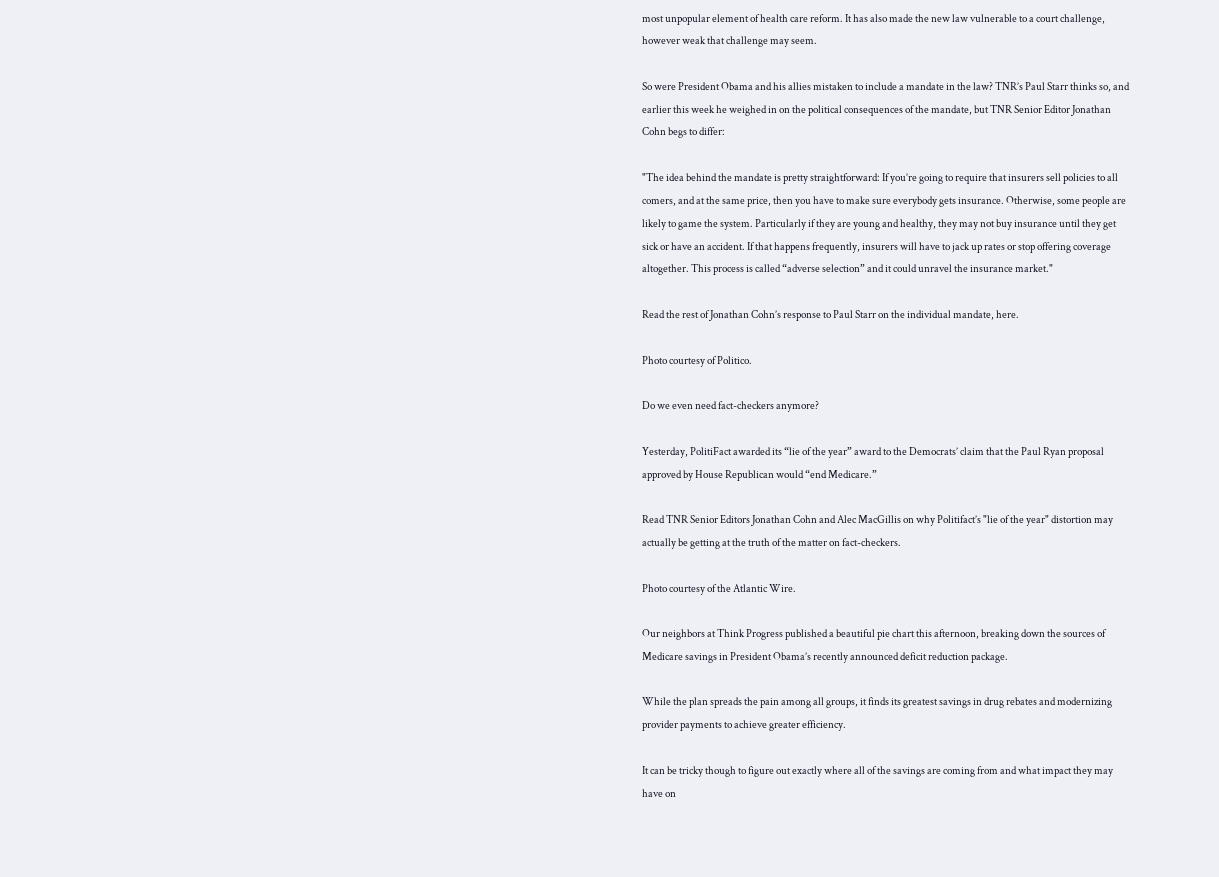most unpopular element of health care reform. It has also made the new law vulnerable to a court challenge, however weak that challenge may seem.

So were President Obama and his allies mistaken to include a mandate in the law? TNR’s Paul Starr thinks so, and earlier this week he weighed in on the political consequences of the mandate, but TNR Senior Editor Jonathan Cohn begs to differ:

"The idea behind the mandate is pretty straightforward: If you’re going to require that insurers sell policies to all comers, and at the same price, then you have to make sure everybody gets insurance. Otherwise, some people are likely to game the system. Particularly if they are young and healthy, they may not buy insurance until they get sick or have an accident. If that happens frequently, insurers will have to jack up rates or stop offering coverage altogether. This process is called “adverse selection” and it could unravel the insurance market."

Read the rest of Jonathan Cohn’s response to Paul Starr on the individual mandate, here.

Photo courtesy of Politico.

Do we even need fact-checkers anymore?

Yesterday, PolitiFact awarded its “lie of the year” award to the Democrats’ claim that the Paul Ryan proposal approved by House Republican would “end Medicare.”

Read TNR Senior Editors Jonathan Cohn and Alec MacGillis on why Politifact’s "lie of the year" distortion may actually be getting at the truth of the matter on fact-checkers.

Photo courtesy of the Atlantic Wire.

Our neighbors at Think Progress published a beautiful pie chart this afternoon, breaking down the sources of Medicare savings in President Obama’s recently announced deficit reduction package.

While the plan spreads the pain among all groups, it finds its greatest savings in drug rebates and modernizing provider payments to achieve greater efficiency.

It can be tricky though to figure out exactly where all of the savings are coming from and what impact they may have on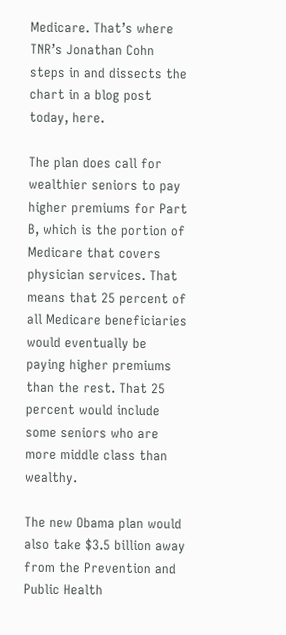Medicare. That’s where TNR’s Jonathan Cohn steps in and dissects the chart in a blog post today, here.

The plan does call for wealthier seniors to pay higher premiums for Part B, which is the portion of Medicare that covers physician services. That means that 25 percent of all Medicare beneficiaries would eventually be paying higher premiums than the rest. That 25 percent would include some seniors who are more middle class than wealthy.

The new Obama plan would also take $3.5 billion away from the Prevention and Public Health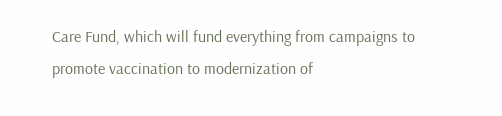Care Fund, which will fund everything from campaigns to promote vaccination to modernization of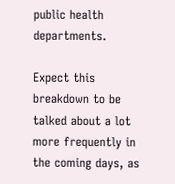public health departments.

Expect this breakdown to be talked about a lot more frequently in the coming days, as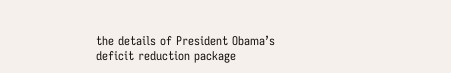the details of President Obama’s deficit reduction package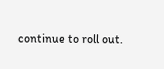continue to roll out.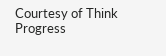Courtesy of Think Progress